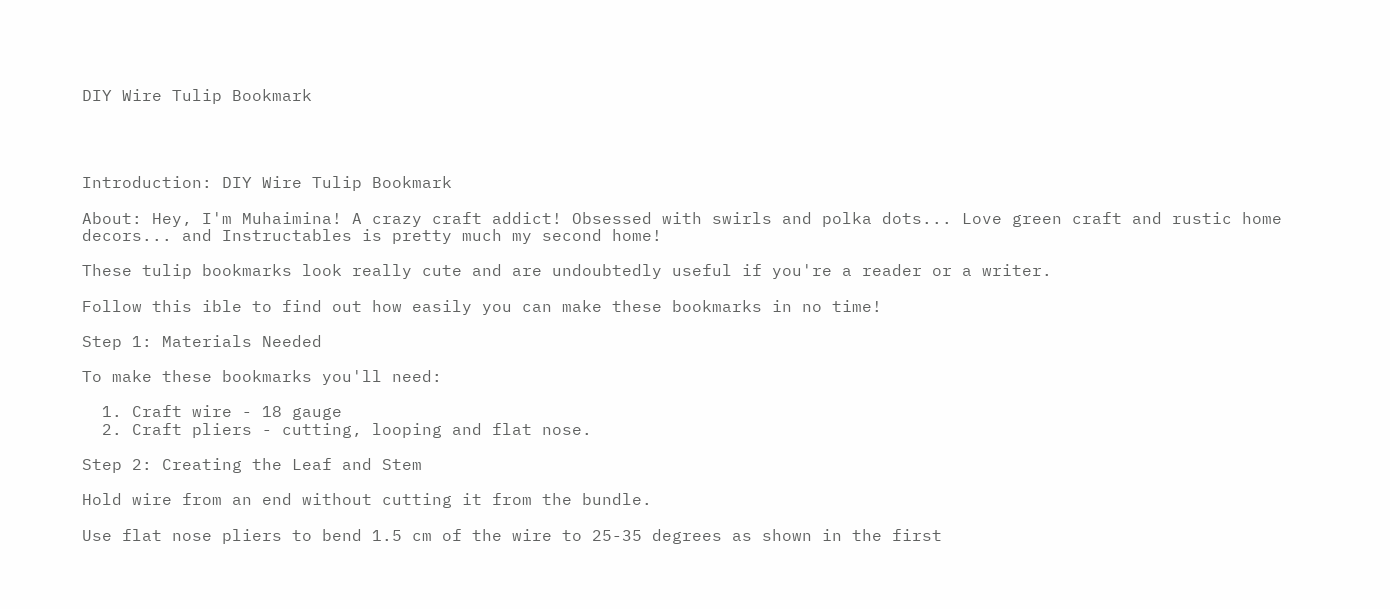DIY Wire Tulip Bookmark




Introduction: DIY Wire Tulip Bookmark

About: Hey, I'm Muhaimina! A crazy craft addict! Obsessed with swirls and polka dots... Love green craft and rustic home decors... and Instructables is pretty much my second home!

These tulip bookmarks look really cute and are undoubtedly useful if you're a reader or a writer.

Follow this ible to find out how easily you can make these bookmarks in no time!

Step 1: Materials Needed

To make these bookmarks you'll need:

  1. Craft wire - 18 gauge
  2. Craft pliers - cutting, looping and flat nose.

Step 2: Creating the Leaf and Stem

Hold wire from an end without cutting it from the bundle.

Use flat nose pliers to bend 1.5 cm of the wire to 25-35 degrees as shown in the first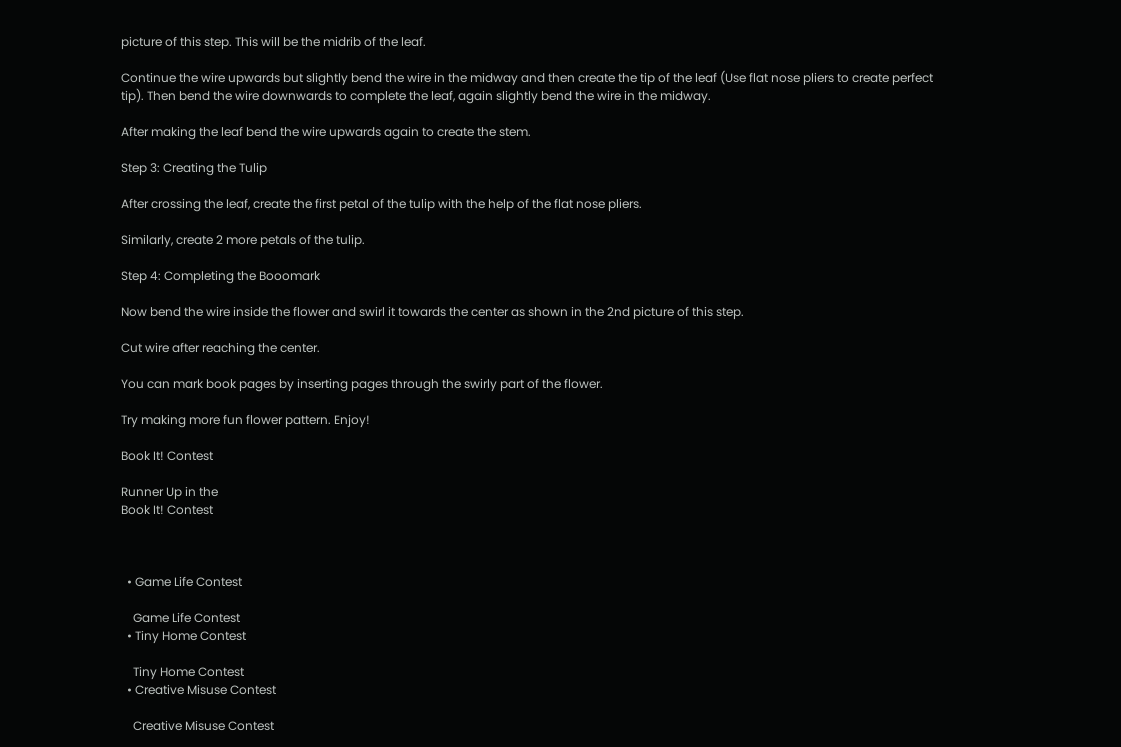picture of this step. This will be the midrib of the leaf.

Continue the wire upwards but slightly bend the wire in the midway and then create the tip of the leaf (Use flat nose pliers to create perfect tip). Then bend the wire downwards to complete the leaf, again slightly bend the wire in the midway.

After making the leaf bend the wire upwards again to create the stem.

Step 3: Creating the Tulip

After crossing the leaf, create the first petal of the tulip with the help of the flat nose pliers.

Similarly, create 2 more petals of the tulip.

Step 4: Completing the Booomark

Now bend the wire inside the flower and swirl it towards the center as shown in the 2nd picture of this step.

Cut wire after reaching the center.

You can mark book pages by inserting pages through the swirly part of the flower.

Try making more fun flower pattern. Enjoy!

Book It! Contest

Runner Up in the
Book It! Contest



  • Game Life Contest

    Game Life Contest
  • Tiny Home Contest

    Tiny Home Contest
  • Creative Misuse Contest

    Creative Misuse Contest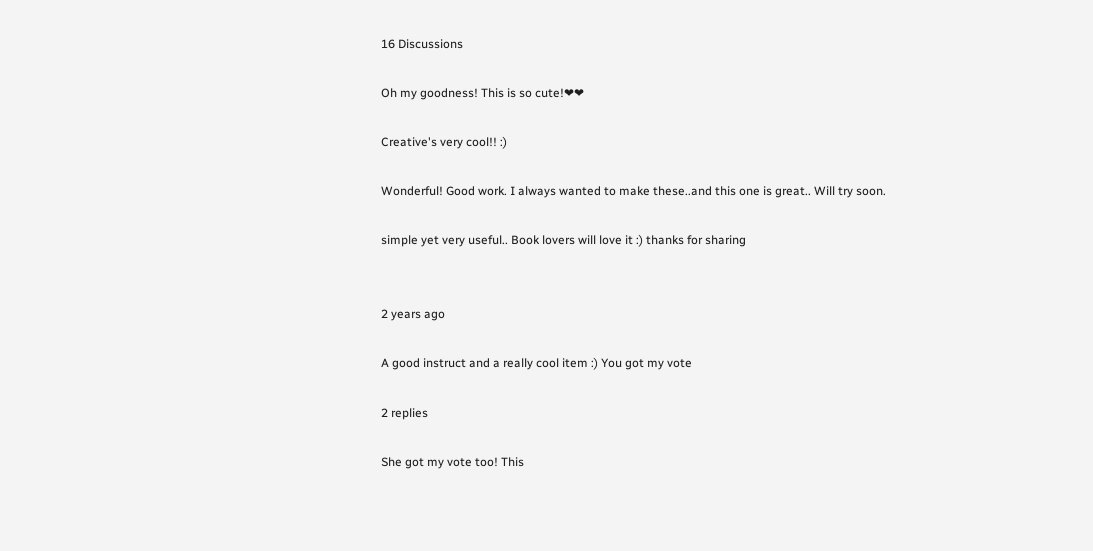16 Discussions

Oh my goodness! This is so cute!❤❤

Creative's very cool!! :)

Wonderful! Good work. I always wanted to make these..and this one is great.. Will try soon.

simple yet very useful.. Book lovers will love it :) thanks for sharing


2 years ago

A good instruct and a really cool item :) You got my vote

2 replies

She got my vote too! This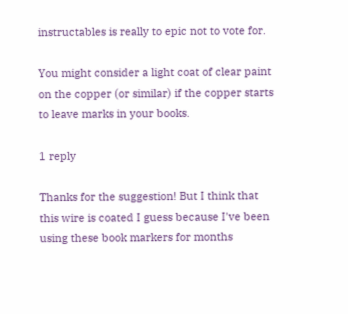instructables is really to epic not to vote for.

You might consider a light coat of clear paint on the copper (or similar) if the copper starts to leave marks in your books.

1 reply

Thanks for the suggestion! But I think that this wire is coated I guess because I've been using these book markers for months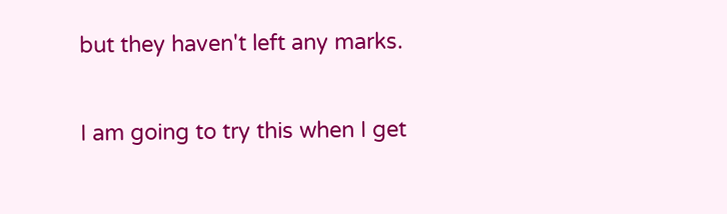but they haven't left any marks.

I am going to try this when I get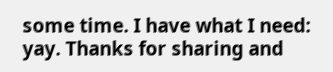some time. I have what I need: yay. Thanks for sharing and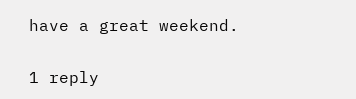have a great weekend.


1 reply